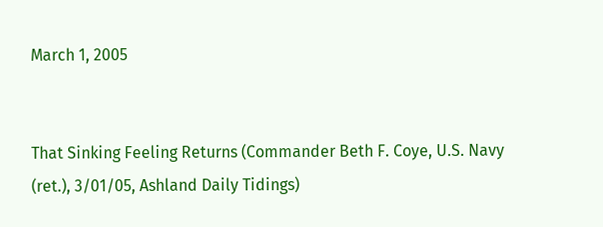March 1, 2005


That Sinking Feeling Returns (Commander Beth F. Coye, U.S. Navy (ret.), 3/01/05, Ashland Daily Tidings)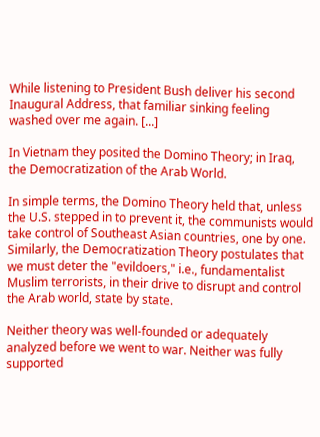While listening to President Bush deliver his second Inaugural Address, that familiar sinking feeling washed over me again. [...]

In Vietnam they posited the Domino Theory; in Iraq, the Democratization of the Arab World.

In simple terms, the Domino Theory held that, unless the U.S. stepped in to prevent it, the communists would take control of Southeast Asian countries, one by one. Similarly, the Democratization Theory postulates that we must deter the "evildoers," i.e., fundamentalist Muslim terrorists, in their drive to disrupt and control the Arab world, state by state.

Neither theory was well-founded or adequately analyzed before we went to war. Neither was fully supported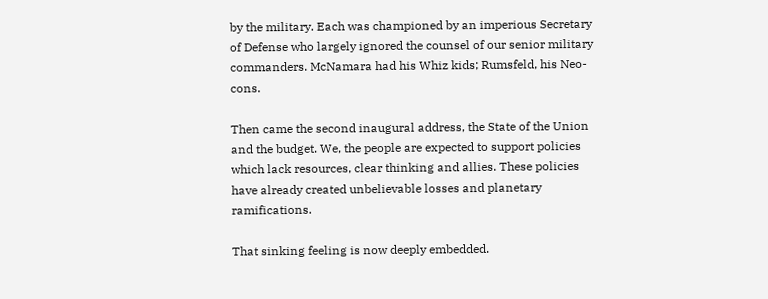by the military. Each was championed by an imperious Secretary of Defense who largely ignored the counsel of our senior military commanders. McNamara had his Whiz kids; Rumsfeld, his Neo-cons.

Then came the second inaugural address, the State of the Union and the budget. We, the people are expected to support policies which lack resources, clear thinking and allies. These policies have already created unbelievable losses and planetary ramifications.

That sinking feeling is now deeply embedded.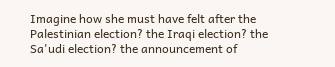Imagine how she must have felt after the Palestinian election? the Iraqi election? the Sa'udi election? the announcement of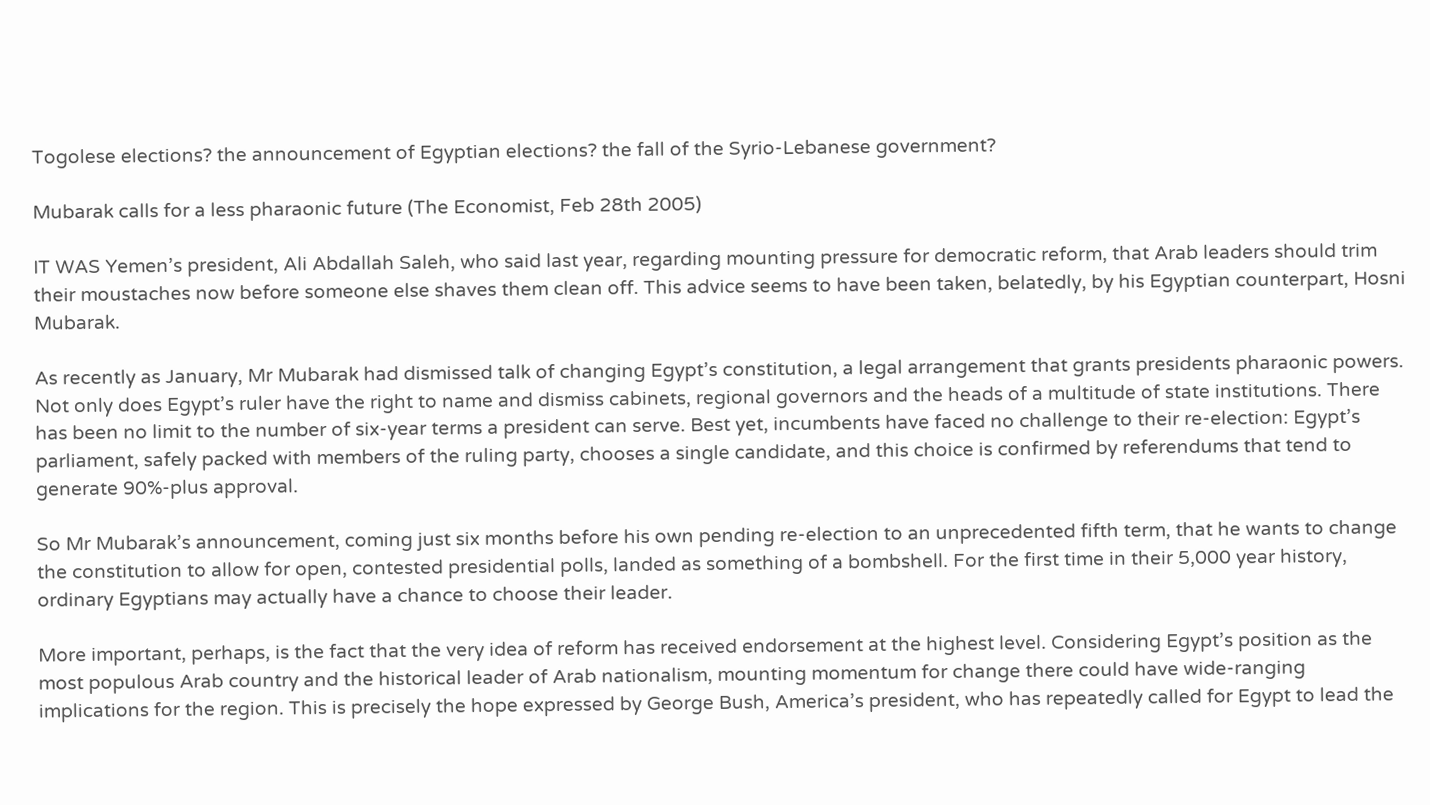Togolese elections? the announcement of Egyptian elections? the fall of the Syrio-Lebanese government?

Mubarak calls for a less pharaonic future (The Economist, Feb 28th 2005)

IT WAS Yemen’s president, Ali Abdallah Saleh, who said last year, regarding mounting pressure for democratic reform, that Arab leaders should trim their moustaches now before someone else shaves them clean off. This advice seems to have been taken, belatedly, by his Egyptian counterpart, Hosni Mubarak.

As recently as January, Mr Mubarak had dismissed talk of changing Egypt’s constitution, a legal arrangement that grants presidents pharaonic powers. Not only does Egypt’s ruler have the right to name and dismiss cabinets, regional governors and the heads of a multitude of state institutions. There has been no limit to the number of six-year terms a president can serve. Best yet, incumbents have faced no challenge to their re-election: Egypt’s parliament, safely packed with members of the ruling party, chooses a single candidate, and this choice is confirmed by referendums that tend to generate 90%-plus approval.

So Mr Mubarak’s announcement, coming just six months before his own pending re-election to an unprecedented fifth term, that he wants to change the constitution to allow for open, contested presidential polls, landed as something of a bombshell. For the first time in their 5,000 year history, ordinary Egyptians may actually have a chance to choose their leader.

More important, perhaps, is the fact that the very idea of reform has received endorsement at the highest level. Considering Egypt’s position as the most populous Arab country and the historical leader of Arab nationalism, mounting momentum for change there could have wide-ranging implications for the region. This is precisely the hope expressed by George Bush, America’s president, who has repeatedly called for Egypt to lead the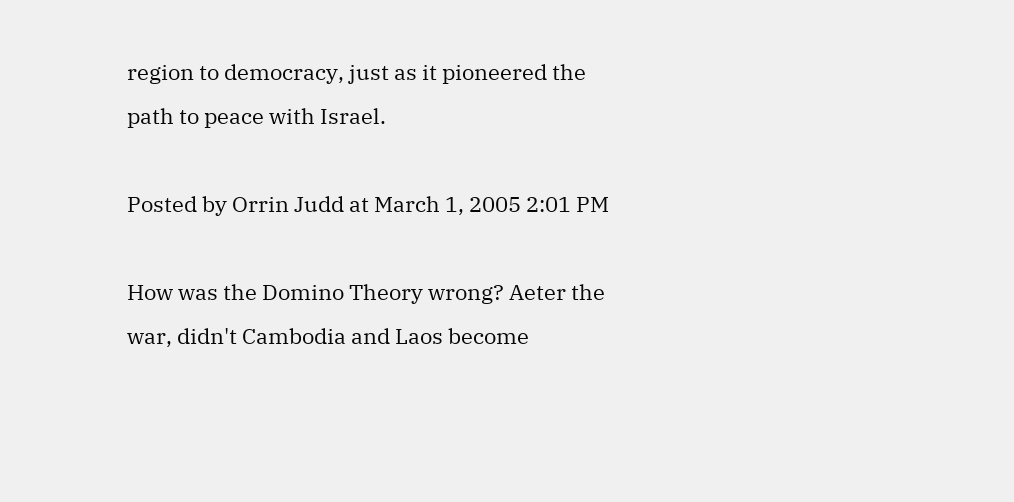region to democracy, just as it pioneered the path to peace with Israel.

Posted by Orrin Judd at March 1, 2005 2:01 PM

How was the Domino Theory wrong? Aeter the war, didn't Cambodia and Laos become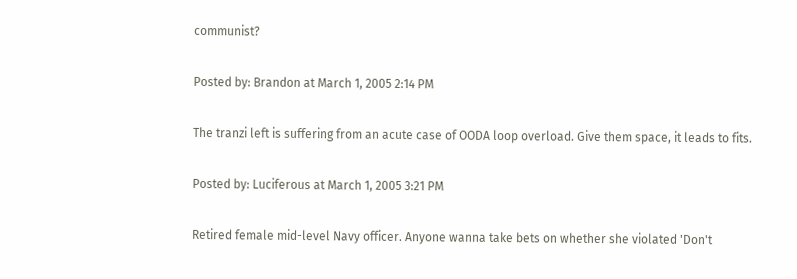communist?

Posted by: Brandon at March 1, 2005 2:14 PM

The tranzi left is suffering from an acute case of OODA loop overload. Give them space, it leads to fits.

Posted by: Luciferous at March 1, 2005 3:21 PM

Retired female mid-level Navy officer. Anyone wanna take bets on whether she violated 'Don't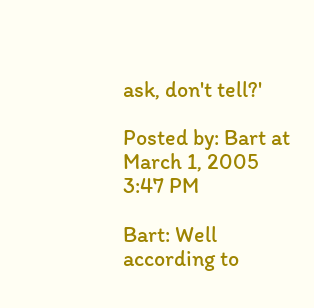ask, don't tell?'

Posted by: Bart at March 1, 2005 3:47 PM

Bart: Well according to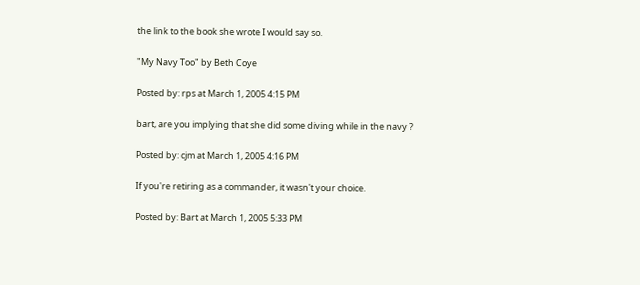the link to the book she wrote I would say so.

"My Navy Too" by Beth Coye

Posted by: rps at March 1, 2005 4:15 PM

bart, are you implying that she did some diving while in the navy ?

Posted by: cjm at March 1, 2005 4:16 PM

If you're retiring as a commander, it wasn't your choice.

Posted by: Bart at March 1, 2005 5:33 PM